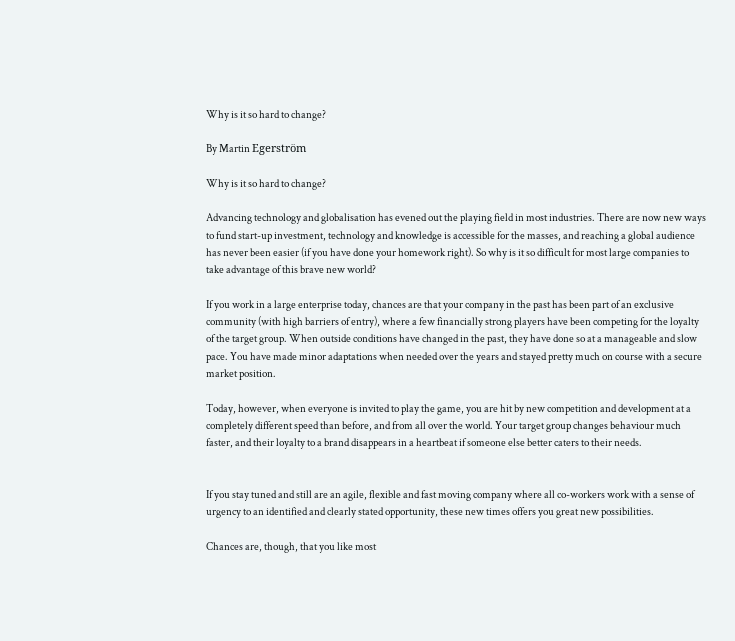Why is it so hard to change?

By Martin Egerström

Why is it so hard to change?

Advancing technology and globalisation has evened out the playing field in most industries. There are now new ways to fund start-up investment, technology and knowledge is accessible for the masses, and reaching a global audience has never been easier (if you have done your homework right). So why is it so difficult for most large companies to take advantage of this brave new world?

If you work in a large enterprise today, chances are that your company in the past has been part of an exclusive community (with high barriers of entry), where a few financially strong players have been competing for the loyalty of the target group. When outside conditions have changed in the past, they have done so at a manageable and slow pace. You have made minor adaptations when needed over the years and stayed pretty much on course with a secure market position.

Today, however, when everyone is invited to play the game, you are hit by new competition and development at a completely different speed than before, and from all over the world. Your target group changes behaviour much faster, and their loyalty to a brand disappears in a heartbeat if someone else better caters to their needs.


If you stay tuned and still are an agile, flexible and fast moving company where all co-workers work with a sense of urgency to an identified and clearly stated opportunity, these new times offers you great new possibilities.

Chances are, though, that you like most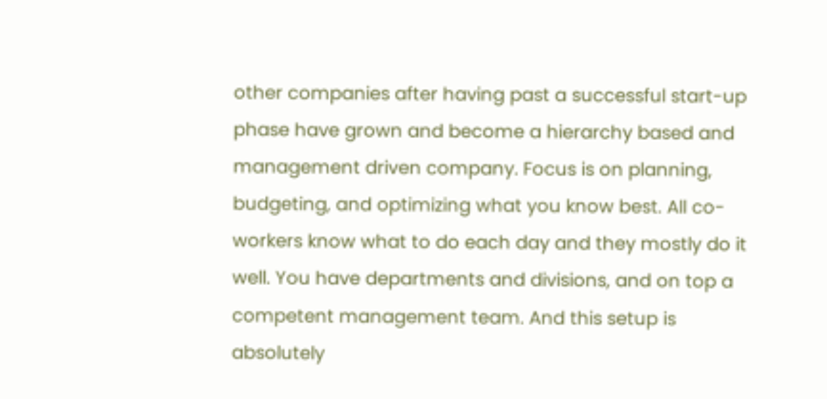other companies after having past a successful start-up phase have grown and become a hierarchy based and management driven company. Focus is on planning, budgeting, and optimizing what you know best. All co-workers know what to do each day and they mostly do it well. You have departments and divisions, and on top a competent management team. And this setup is absolutely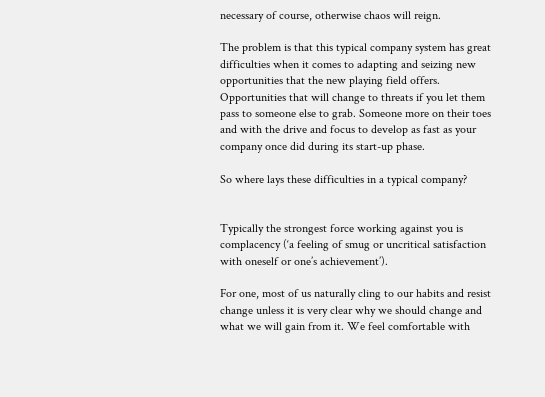necessary of course, otherwise chaos will reign.

The problem is that this typical company system has great difficulties when it comes to adapting and seizing new opportunities that the new playing field offers. Opportunities that will change to threats if you let them pass to someone else to grab. Someone more on their toes and with the drive and focus to develop as fast as your company once did during its start-up phase.

So where lays these difficulties in a typical company?


Typically the strongest force working against you is complacency (‘a feeling of smug or uncritical satisfaction with oneself or one’s achievement’).

For one, most of us naturally cling to our habits and resist change unless it is very clear why we should change and what we will gain from it. We feel comfortable with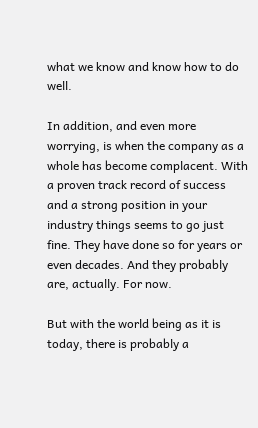what we know and know how to do well.

In addition, and even more worrying, is when the company as a whole has become complacent. With a proven track record of success and a strong position in your industry things seems to go just fine. They have done so for years or even decades. And they probably are, actually. For now.

But with the world being as it is today, there is probably a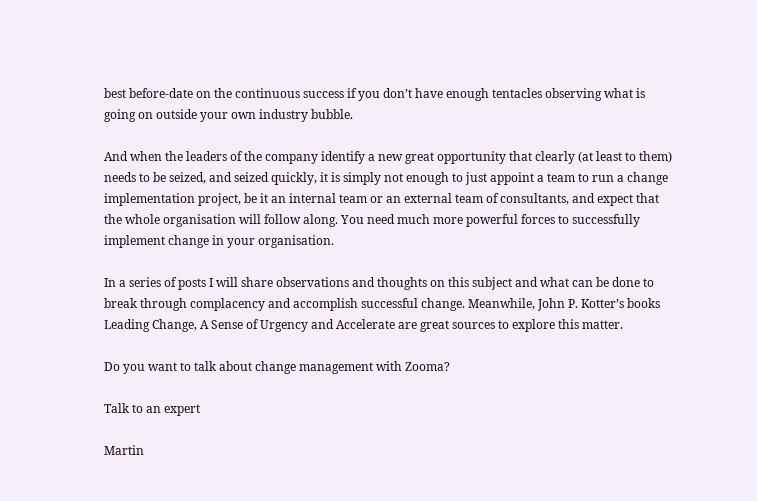best before-date on the continuous success if you don’t have enough tentacles observing what is going on outside your own industry bubble.

And when the leaders of the company identify a new great opportunity that clearly (at least to them) needs to be seized, and seized quickly, it is simply not enough to just appoint a team to run a change implementation project, be it an internal team or an external team of consultants, and expect that the whole organisation will follow along. You need much more powerful forces to successfully implement change in your organisation.

In a series of posts I will share observations and thoughts on this subject and what can be done to break through complacency and accomplish successful change. Meanwhile, John P. Kotter’s books Leading Change, A Sense of Urgency and Accelerate are great sources to explore this matter.

Do you want to talk about change management with Zooma?

Talk to an expert

Martin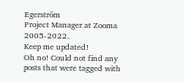Egerström
Project Manager at Zooma 2005-2022.
Keep me updated!
Oh no! Could not find any posts that were tagged with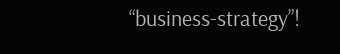“business-strategy”!